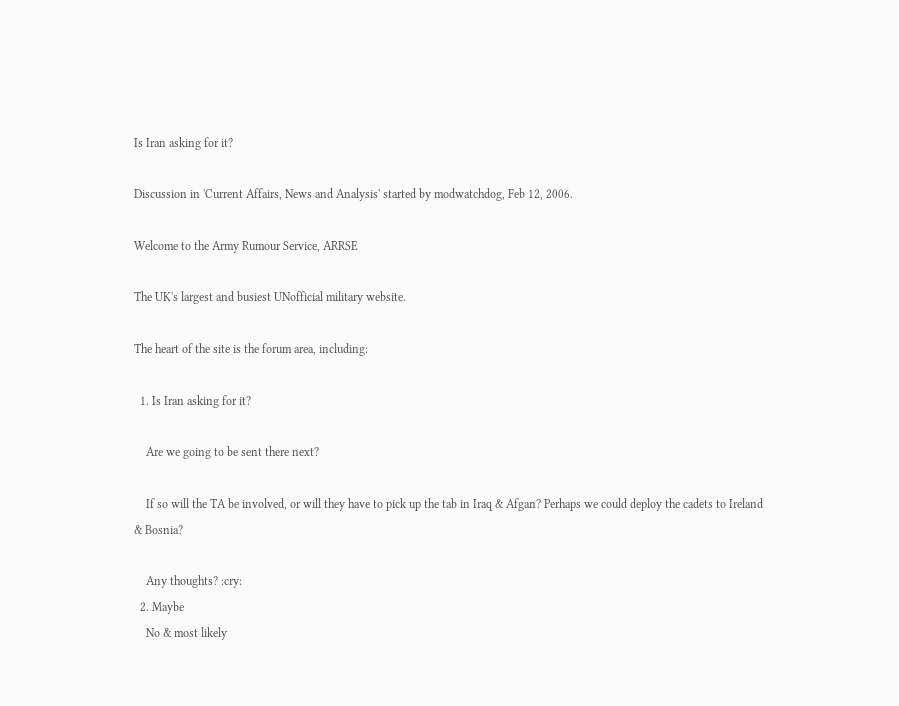Is Iran asking for it?

Discussion in 'Current Affairs, News and Analysis' started by modwatchdog, Feb 12, 2006.

Welcome to the Army Rumour Service, ARRSE

The UK's largest and busiest UNofficial military website.

The heart of the site is the forum area, including:

  1. Is Iran asking for it?

    Are we going to be sent there next?

    If so will the TA be involved, or will they have to pick up the tab in Iraq & Afgan? Perhaps we could deploy the cadets to Ireland & Bosnia?

    Any thoughts? :cry:
  2. Maybe
    No & most likely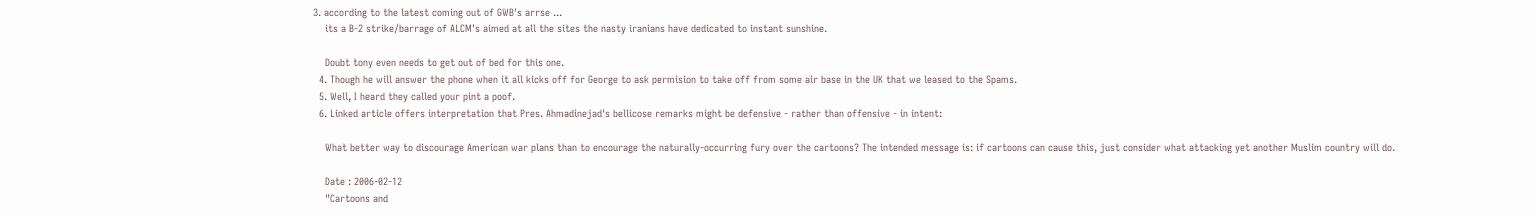3. according to the latest coming out of GWB's arrse ...
    its a B-2 strike/barrage of ALCM's aimed at all the sites the nasty iranians have dedicated to instant sunshine.

    Doubt tony even needs to get out of bed for this one.
  4. Though he will answer the phone when it all kicks off for George to ask permision to take off from some air base in the UK that we leased to the Spams.
  5. Well, I heard they called your pint a poof.
  6. Linked article offers interpretation that Pres. Ahmadinejad's bellicose remarks might be defensive - rather than offensive - in intent:

    What better way to discourage American war plans than to encourage the naturally-occurring fury over the cartoons? The intended message is: if cartoons can cause this, just consider what attacking yet another Muslim country will do.

    Date : 2006-02-12
    "Cartoons and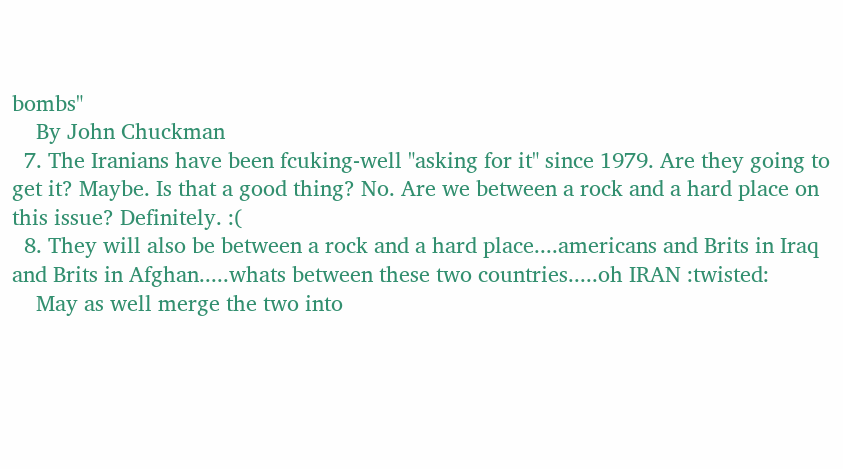bombs"
    By John Chuckman
  7. The Iranians have been fcuking-well "asking for it" since 1979. Are they going to get it? Maybe. Is that a good thing? No. Are we between a rock and a hard place on this issue? Definitely. :(
  8. They will also be between a rock and a hard place....americans and Brits in Iraq and Brits in Afghan.....whats between these two countries.....oh IRAN :twisted:
    May as well merge the two into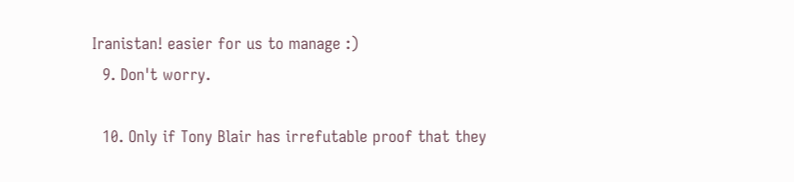Iranistan! easier for us to manage :)
  9. Don't worry.

  10. Only if Tony Blair has irrefutable proof that they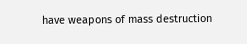have weapons of mass destruction